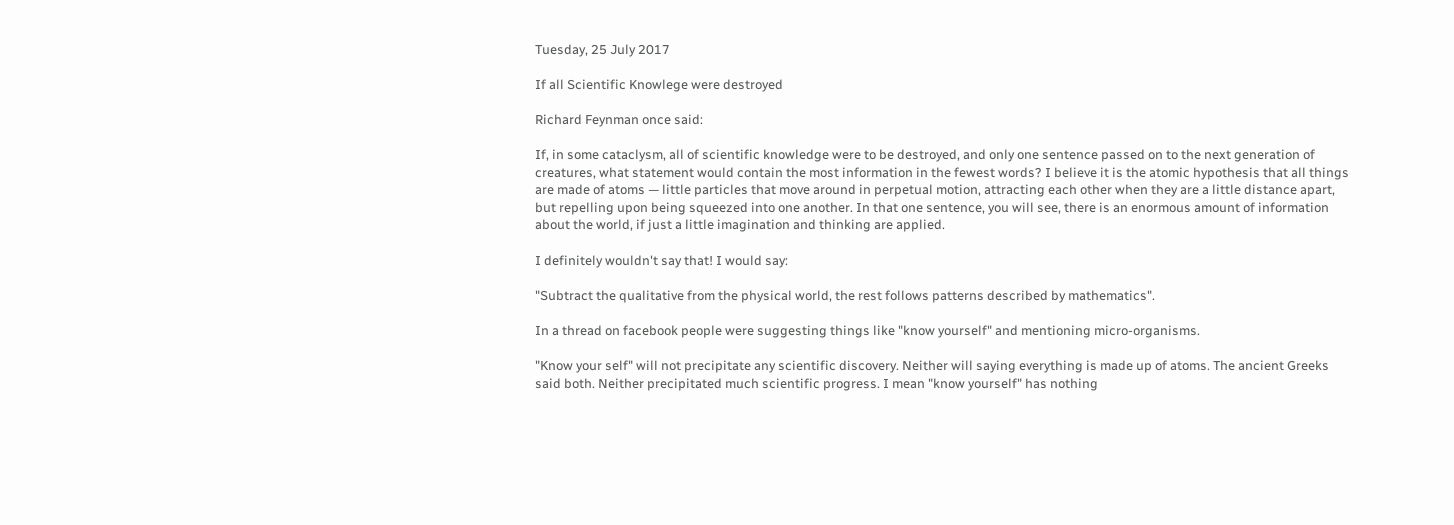Tuesday, 25 July 2017

If all Scientific Knowlege were destroyed

Richard Feynman once said:

If, in some cataclysm, all of scientific knowledge were to be destroyed, and only one sentence passed on to the next generation of creatures, what statement would contain the most information in the fewest words? I believe it is the atomic hypothesis that all things are made of atoms — little particles that move around in perpetual motion, attracting each other when they are a little distance apart, but repelling upon being squeezed into one another. In that one sentence, you will see, there is an enormous amount of information about the world, if just a little imagination and thinking are applied.

I definitely wouldn't say that! I would say:

"Subtract the qualitative from the physical world, the rest follows patterns described by mathematics".

In a thread on facebook people were suggesting things like "know yourself" and mentioning micro-organisms.

"Know your self" will not precipitate any scientific discovery. Neither will saying everything is made up of atoms. The ancient Greeks said both. Neither precipitated much scientific progress. I mean "know yourself" has nothing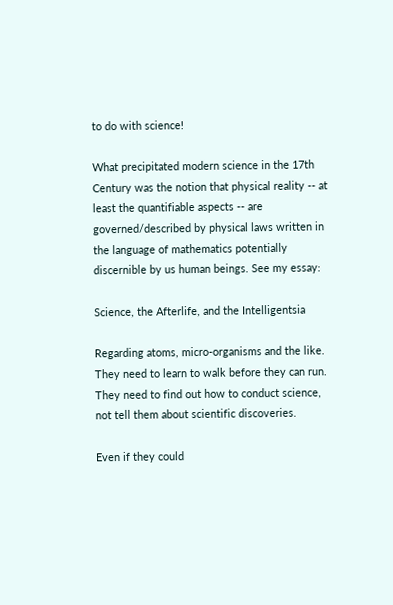to do with science!

What precipitated modern science in the 17th Century was the notion that physical reality -- at least the quantifiable aspects -- are governed/described by physical laws written in the language of mathematics potentially discernible by us human beings. See my essay:

Science, the Afterlife, and the Intelligentsia

Regarding atoms, micro-organisms and the like. They need to learn to walk before they can run. They need to find out how to conduct science, not tell them about scientific discoveries.

Even if they could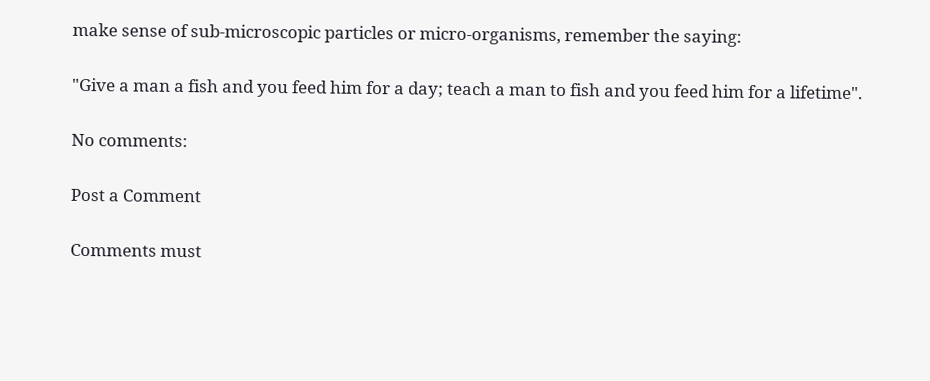make sense of sub-microscopic particles or micro-organisms, remember the saying:

"Give a man a fish and you feed him for a day; teach a man to fish and you feed him for a lifetime".

No comments:

Post a Comment

Comments must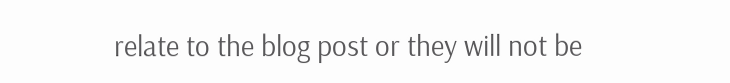relate to the blog post or they will not be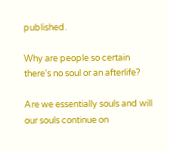published.

Why are people so certain there's no soul or an afterlife?

Are we essentially souls and will our souls continue on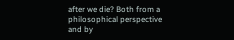after we die? Both from a philosophical perspective and by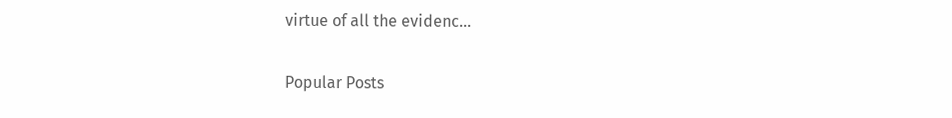virtue of all the evidenc...

Popular Posts